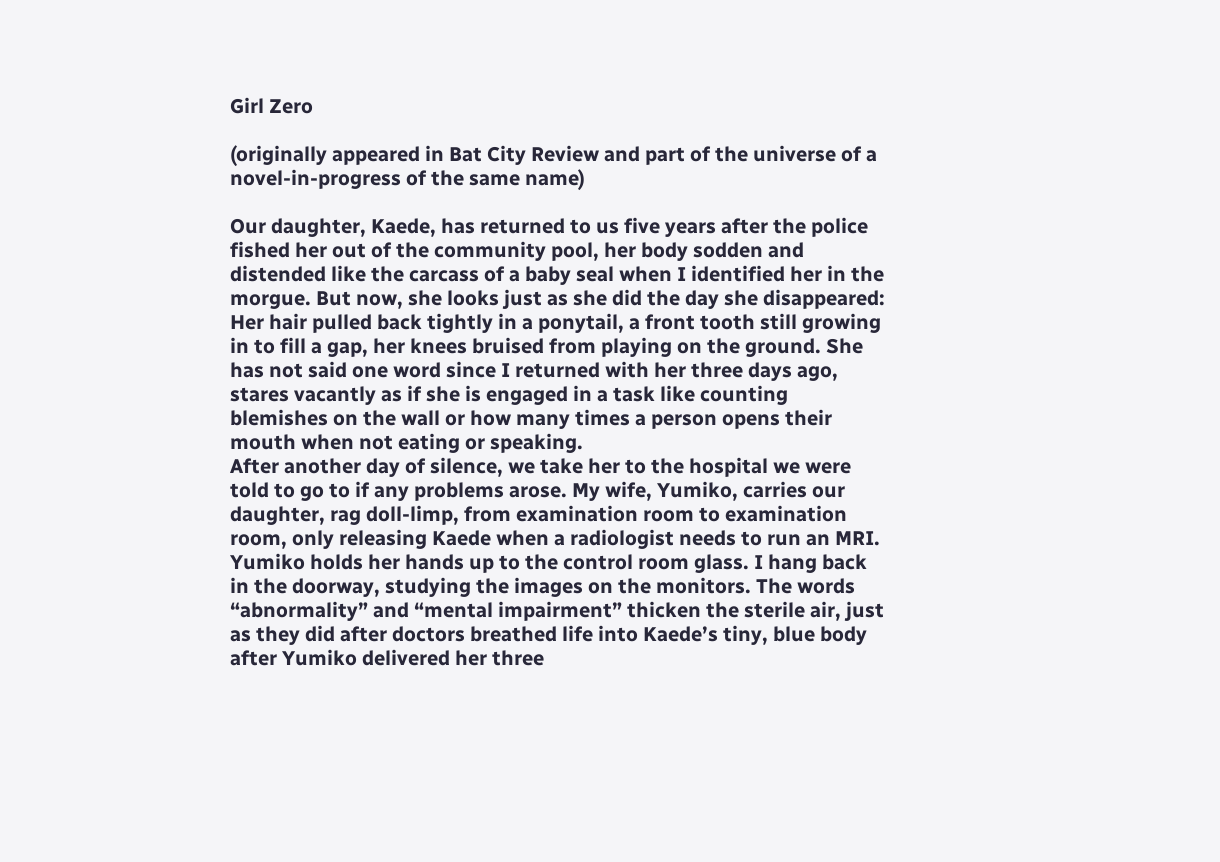Girl Zero

(originally appeared in Bat City Review and part of the universe of a novel-in-progress of the same name)

Our daughter, Kaede, has returned to us five years after the police fished her out of the community pool, her body sodden and distended like the carcass of a baby seal when I identified her in the morgue. But now, she looks just as she did the day she disappeared: Her hair pulled back tightly in a ponytail, a front tooth still growing in to fill a gap, her knees bruised from playing on the ground. She has not said one word since I returned with her three days ago, stares vacantly as if she is engaged in a task like counting blemishes on the wall or how many times a person opens their mouth when not eating or speaking.
After another day of silence, we take her to the hospital we were told to go to if any problems arose. My wife, Yumiko, carries our daughter, rag doll-limp, from examination room to examination room, only releasing Kaede when a radiologist needs to run an MRI. Yumiko holds her hands up to the control room glass. I hang back in the doorway, studying the images on the monitors. The words “abnormality” and “mental impairment” thicken the sterile air, just as they did after doctors breathed life into Kaede’s tiny, blue body after Yumiko delivered her three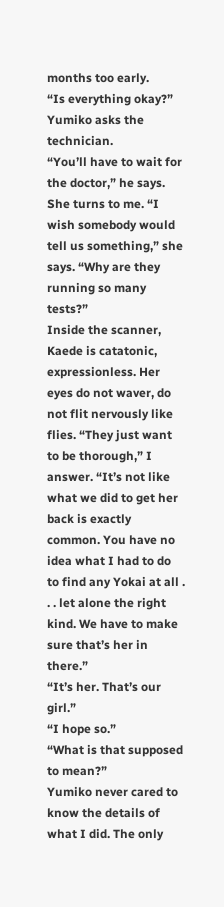months too early.
“Is everything okay?” Yumiko asks the technician.
“You’ll have to wait for the doctor,” he says.
She turns to me. “I wish somebody would tell us something,” she says. “Why are they running so many tests?”
Inside the scanner, Kaede is catatonic, expressionless. Her eyes do not waver, do not flit nervously like flies. “They just want to be thorough,” I answer. “It’s not like what we did to get her back is exactly common. You have no idea what I had to do to find any Yokai at all . . . let alone the right kind. We have to make sure that’s her in there.”
“It’s her. That’s our girl.”
“I hope so.”
“What is that supposed to mean?”
Yumiko never cared to know the details of what I did. The only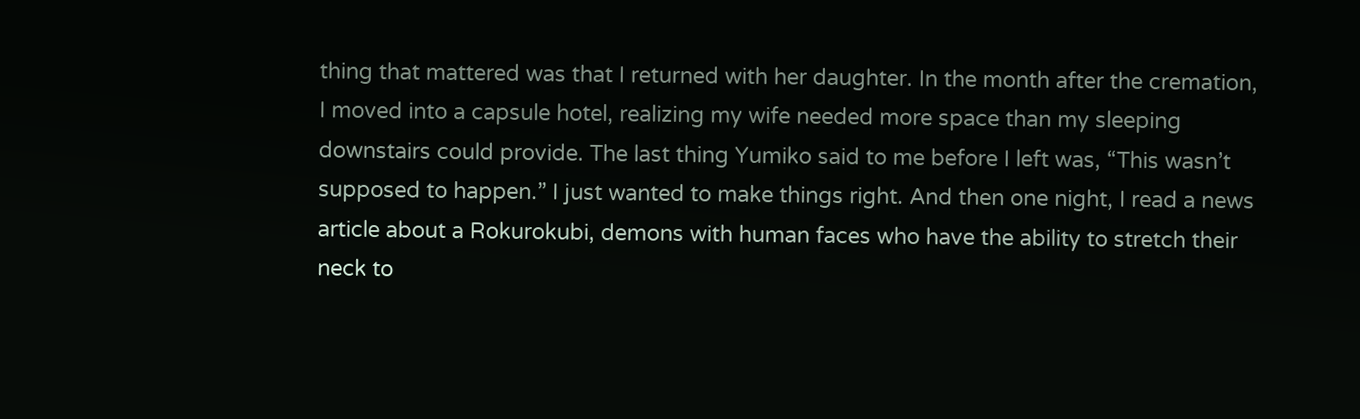thing that mattered was that I returned with her daughter. In the month after the cremation, I moved into a capsule hotel, realizing my wife needed more space than my sleeping downstairs could provide. The last thing Yumiko said to me before I left was, “This wasn’t supposed to happen.” I just wanted to make things right. And then one night, I read a news article about a Rokurokubi, demons with human faces who have the ability to stretch their neck to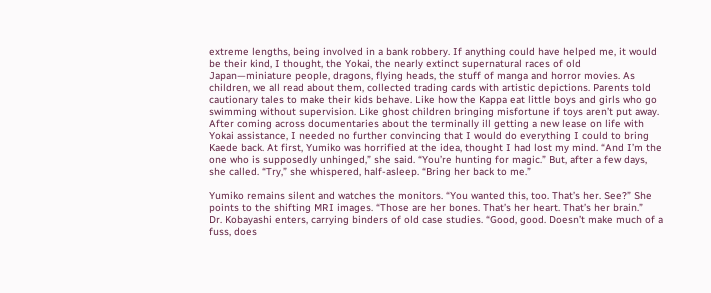extreme lengths, being involved in a bank robbery. If anything could have helped me, it would be their kind, I thought, the Yokai, the nearly extinct supernatural races of old Japan—miniature people, dragons, flying heads, the stuff of manga and horror movies. As children, we all read about them, collected trading cards with artistic depictions. Parents told cautionary tales to make their kids behave. Like how the Kappa eat little boys and girls who go swimming without supervision. Like ghost children bringing misfortune if toys aren’t put away. After coming across documentaries about the terminally ill getting a new lease on life with Yokai assistance, I needed no further convincing that I would do everything I could to bring Kaede back. At first, Yumiko was horrified at the idea, thought I had lost my mind. “And I’m the one who is supposedly unhinged,” she said. “You’re hunting for magic.” But, after a few days, she called. “Try,” she whispered, half-asleep. “Bring her back to me.”

Yumiko remains silent and watches the monitors. “You wanted this, too. That’s her. See?” She points to the shifting MRI images. “Those are her bones. That’s her heart. That’s her brain.”
Dr. Kobayashi enters, carrying binders of old case studies. “Good, good. Doesn’t make much of a fuss, does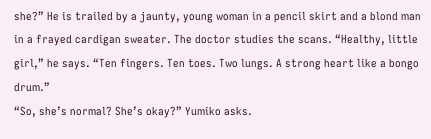she?” He is trailed by a jaunty, young woman in a pencil skirt and a blond man in a frayed cardigan sweater. The doctor studies the scans. “Healthy, little girl,” he says. “Ten fingers. Ten toes. Two lungs. A strong heart like a bongo drum.”
“So, she’s normal? She’s okay?” Yumiko asks.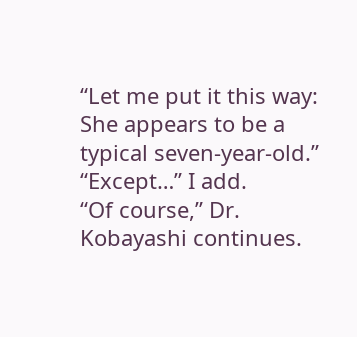“Let me put it this way: She appears to be a typical seven-year-old.”
“Except…” I add.
“Of course,” Dr. Kobayashi continues.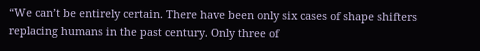“We can’t be entirely certain. There have been only six cases of shape shifters replacing humans in the past century. Only three of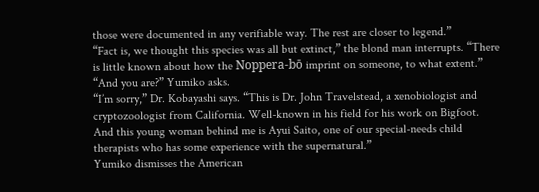those were documented in any verifiable way. The rest are closer to legend.”
“Fact is, we thought this species was all but extinct,” the blond man interrupts. “There is little known about how the Noppera-bō imprint on someone, to what extent.”
“And you are?” Yumiko asks.
“I’m sorry,” Dr. Kobayashi says. “This is Dr. John Travelstead, a xenobiologist and cryptozoologist from California. Well-known in his field for his work on Bigfoot. And this young woman behind me is Ayui Saito, one of our special-needs child therapists who has some experience with the supernatural.”
Yumiko dismisses the American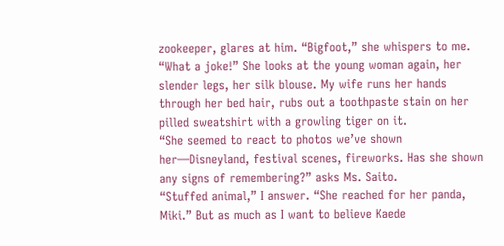zookeeper, glares at him. “Bigfoot,” she whispers to me. “What a joke!” She looks at the young woman again, her slender legs, her silk blouse. My wife runs her hands through her bed hair, rubs out a toothpaste stain on her pilled sweatshirt with a growling tiger on it.
“She seemed to react to photos we’ve shown her—Disneyland, festival scenes, fireworks. Has she shown any signs of remembering?” asks Ms. Saito.
“Stuffed animal,” I answer. “She reached for her panda, Miki.” But as much as I want to believe Kaede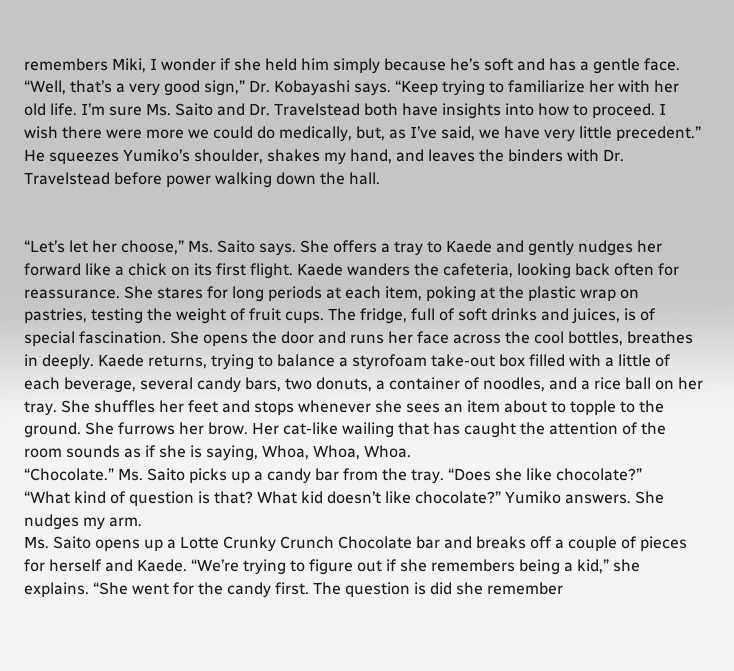remembers Miki, I wonder if she held him simply because he’s soft and has a gentle face.
“Well, that’s a very good sign,” Dr. Kobayashi says. “Keep trying to familiarize her with her old life. I’m sure Ms. Saito and Dr. Travelstead both have insights into how to proceed. I wish there were more we could do medically, but, as I’ve said, we have very little precedent.” He squeezes Yumiko’s shoulder, shakes my hand, and leaves the binders with Dr. Travelstead before power walking down the hall.


“Let’s let her choose,” Ms. Saito says. She offers a tray to Kaede and gently nudges her forward like a chick on its first flight. Kaede wanders the cafeteria, looking back often for reassurance. She stares for long periods at each item, poking at the plastic wrap on pastries, testing the weight of fruit cups. The fridge, full of soft drinks and juices, is of special fascination. She opens the door and runs her face across the cool bottles, breathes in deeply. Kaede returns, trying to balance a styrofoam take-out box filled with a little of each beverage, several candy bars, two donuts, a container of noodles, and a rice ball on her tray. She shuffles her feet and stops whenever she sees an item about to topple to the ground. She furrows her brow. Her cat-like wailing that has caught the attention of the room sounds as if she is saying, Whoa, Whoa, Whoa.
“Chocolate.” Ms. Saito picks up a candy bar from the tray. “Does she like chocolate?”
“What kind of question is that? What kid doesn’t like chocolate?” Yumiko answers. She nudges my arm.
Ms. Saito opens up a Lotte Crunky Crunch Chocolate bar and breaks off a couple of pieces for herself and Kaede. “We’re trying to figure out if she remembers being a kid,” she explains. “She went for the candy first. The question is did she remember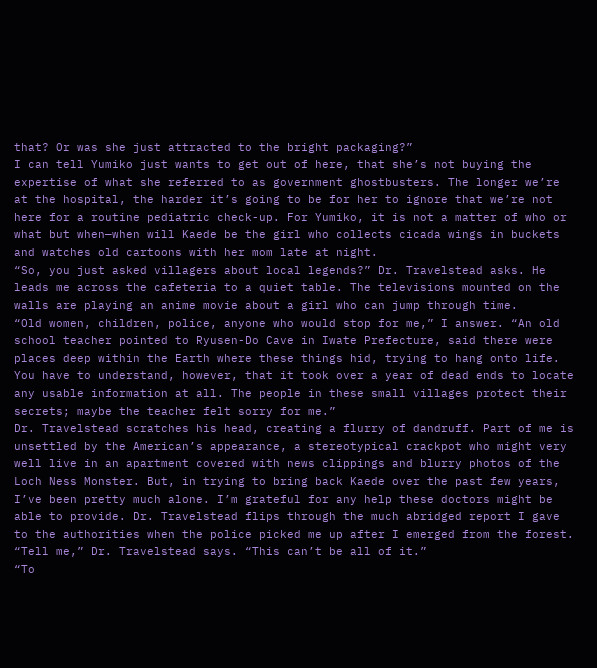that? Or was she just attracted to the bright packaging?”
I can tell Yumiko just wants to get out of here, that she’s not buying the expertise of what she referred to as government ghostbusters. The longer we’re at the hospital, the harder it’s going to be for her to ignore that we’re not here for a routine pediatric check-up. For Yumiko, it is not a matter of who or what but when—when will Kaede be the girl who collects cicada wings in buckets and watches old cartoons with her mom late at night.
“So, you just asked villagers about local legends?” Dr. Travelstead asks. He leads me across the cafeteria to a quiet table. The televisions mounted on the walls are playing an anime movie about a girl who can jump through time.
“Old women, children, police, anyone who would stop for me,” I answer. “An old school teacher pointed to Ryusen-Do Cave in Iwate Prefecture, said there were places deep within the Earth where these things hid, trying to hang onto life. You have to understand, however, that it took over a year of dead ends to locate any usable information at all. The people in these small villages protect their secrets; maybe the teacher felt sorry for me.”
Dr. Travelstead scratches his head, creating a flurry of dandruff. Part of me is unsettled by the American’s appearance, a stereotypical crackpot who might very well live in an apartment covered with news clippings and blurry photos of the Loch Ness Monster. But, in trying to bring back Kaede over the past few years, I’ve been pretty much alone. I’m grateful for any help these doctors might be able to provide. Dr. Travelstead flips through the much abridged report I gave to the authorities when the police picked me up after I emerged from the forest.
“Tell me,” Dr. Travelstead says. “This can’t be all of it.”
“To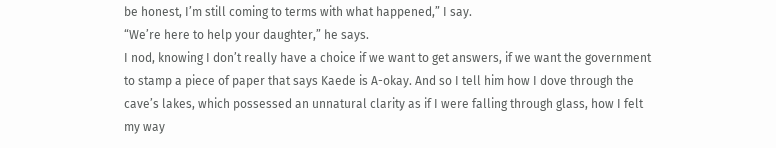be honest, I’m still coming to terms with what happened,” I say.
“We’re here to help your daughter,” he says.
I nod, knowing I don’t really have a choice if we want to get answers, if we want the government to stamp a piece of paper that says Kaede is A-okay. And so I tell him how I dove through the cave’s lakes, which possessed an unnatural clarity as if I were falling through glass, how I felt my way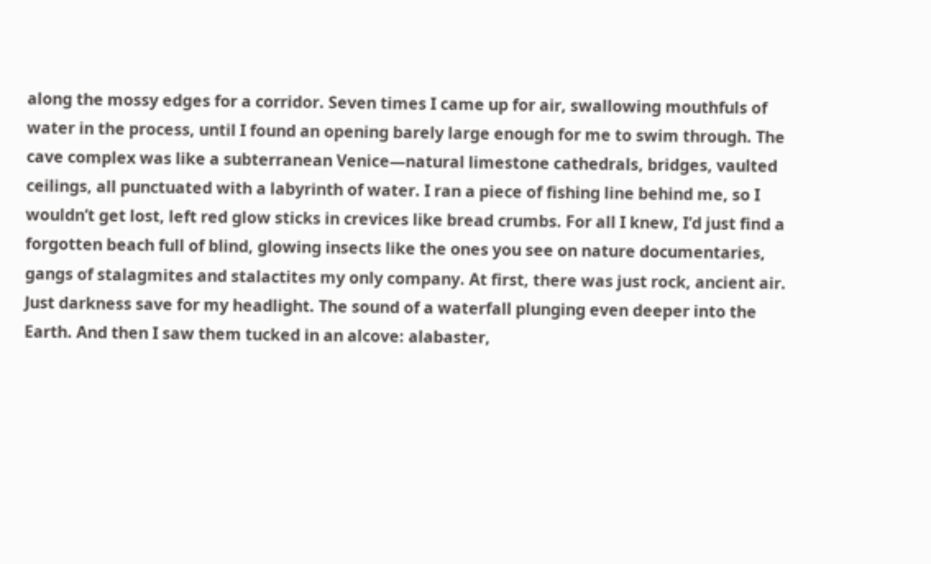along the mossy edges for a corridor. Seven times I came up for air, swallowing mouthfuls of water in the process, until I found an opening barely large enough for me to swim through. The cave complex was like a subterranean Venice—natural limestone cathedrals, bridges, vaulted ceilings, all punctuated with a labyrinth of water. I ran a piece of fishing line behind me, so I wouldn’t get lost, left red glow sticks in crevices like bread crumbs. For all I knew, I’d just find a forgotten beach full of blind, glowing insects like the ones you see on nature documentaries, gangs of stalagmites and stalactites my only company. At first, there was just rock, ancient air. Just darkness save for my headlight. The sound of a waterfall plunging even deeper into the Earth. And then I saw them tucked in an alcove: alabaster,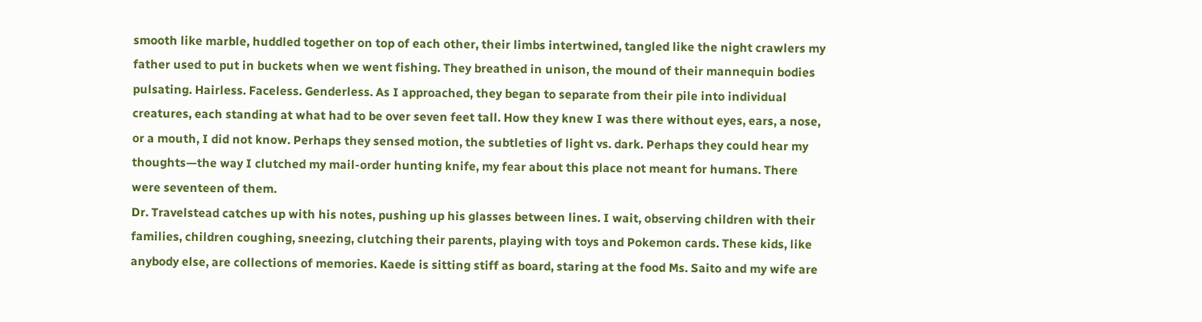smooth like marble, huddled together on top of each other, their limbs intertwined, tangled like the night crawlers my father used to put in buckets when we went fishing. They breathed in unison, the mound of their mannequin bodies pulsating. Hairless. Faceless. Genderless. As I approached, they began to separate from their pile into individual creatures, each standing at what had to be over seven feet tall. How they knew I was there without eyes, ears, a nose, or a mouth, I did not know. Perhaps they sensed motion, the subtleties of light vs. dark. Perhaps they could hear my thoughts—the way I clutched my mail-order hunting knife, my fear about this place not meant for humans. There were seventeen of them.
Dr. Travelstead catches up with his notes, pushing up his glasses between lines. I wait, observing children with their families, children coughing, sneezing, clutching their parents, playing with toys and Pokemon cards. These kids, like anybody else, are collections of memories. Kaede is sitting stiff as board, staring at the food Ms. Saito and my wife are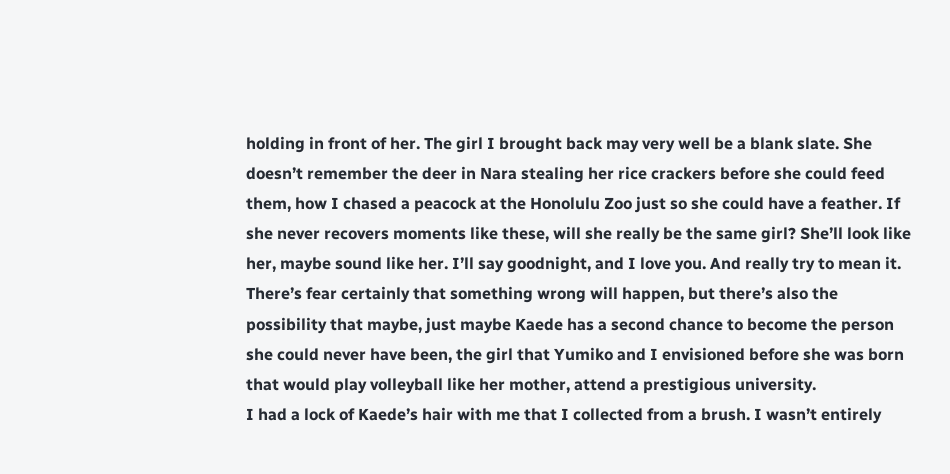holding in front of her. The girl I brought back may very well be a blank slate. She doesn’t remember the deer in Nara stealing her rice crackers before she could feed them, how I chased a peacock at the Honolulu Zoo just so she could have a feather. If she never recovers moments like these, will she really be the same girl? She’ll look like her, maybe sound like her. I’ll say goodnight, and I love you. And really try to mean it. There’s fear certainly that something wrong will happen, but there’s also the possibility that maybe, just maybe Kaede has a second chance to become the person she could never have been, the girl that Yumiko and I envisioned before she was born that would play volleyball like her mother, attend a prestigious university.
I had a lock of Kaede’s hair with me that I collected from a brush. I wasn’t entirely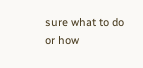sure what to do or how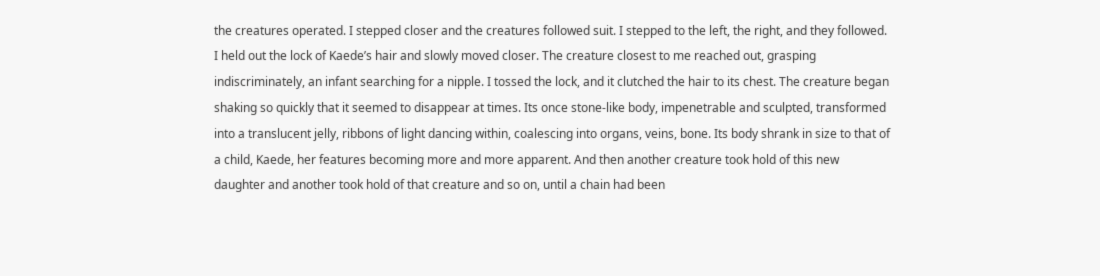the creatures operated. I stepped closer and the creatures followed suit. I stepped to the left, the right, and they followed. I held out the lock of Kaede’s hair and slowly moved closer. The creature closest to me reached out, grasping indiscriminately, an infant searching for a nipple. I tossed the lock, and it clutched the hair to its chest. The creature began shaking so quickly that it seemed to disappear at times. Its once stone-like body, impenetrable and sculpted, transformed into a translucent jelly, ribbons of light dancing within, coalescing into organs, veins, bone. Its body shrank in size to that of a child, Kaede, her features becoming more and more apparent. And then another creature took hold of this new daughter and another took hold of that creature and so on, until a chain had been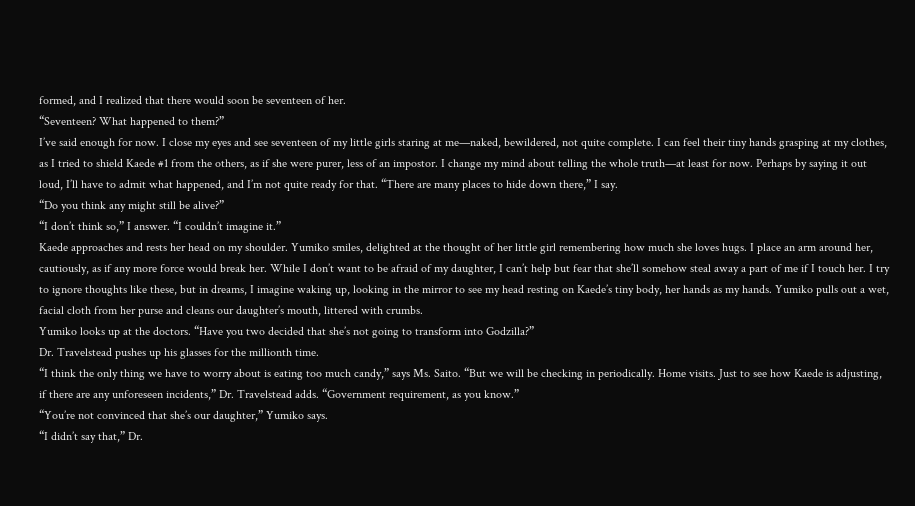formed, and I realized that there would soon be seventeen of her.
“Seventeen? What happened to them?”
I’ve said enough for now. I close my eyes and see seventeen of my little girls staring at me—naked, bewildered, not quite complete. I can feel their tiny hands grasping at my clothes, as I tried to shield Kaede #1 from the others, as if she were purer, less of an impostor. I change my mind about telling the whole truth—at least for now. Perhaps by saying it out loud, I’ll have to admit what happened, and I’m not quite ready for that. “There are many places to hide down there,” I say.
“Do you think any might still be alive?”
“I don’t think so,” I answer. “I couldn’t imagine it.”
Kaede approaches and rests her head on my shoulder. Yumiko smiles, delighted at the thought of her little girl remembering how much she loves hugs. I place an arm around her, cautiously, as if any more force would break her. While I don’t want to be afraid of my daughter, I can’t help but fear that she’ll somehow steal away a part of me if I touch her. I try to ignore thoughts like these, but in dreams, I imagine waking up, looking in the mirror to see my head resting on Kaede’s tiny body, her hands as my hands. Yumiko pulls out a wet, facial cloth from her purse and cleans our daughter’s mouth, littered with crumbs.
Yumiko looks up at the doctors. “Have you two decided that she’s not going to transform into Godzilla?”
Dr. Travelstead pushes up his glasses for the millionth time.
“I think the only thing we have to worry about is eating too much candy,” says Ms. Saito. “But we will be checking in periodically. Home visits. Just to see how Kaede is adjusting, if there are any unforeseen incidents,” Dr. Travelstead adds. “Government requirement, as you know.”
“You’re not convinced that she’s our daughter,” Yumiko says.
“I didn’t say that,” Dr.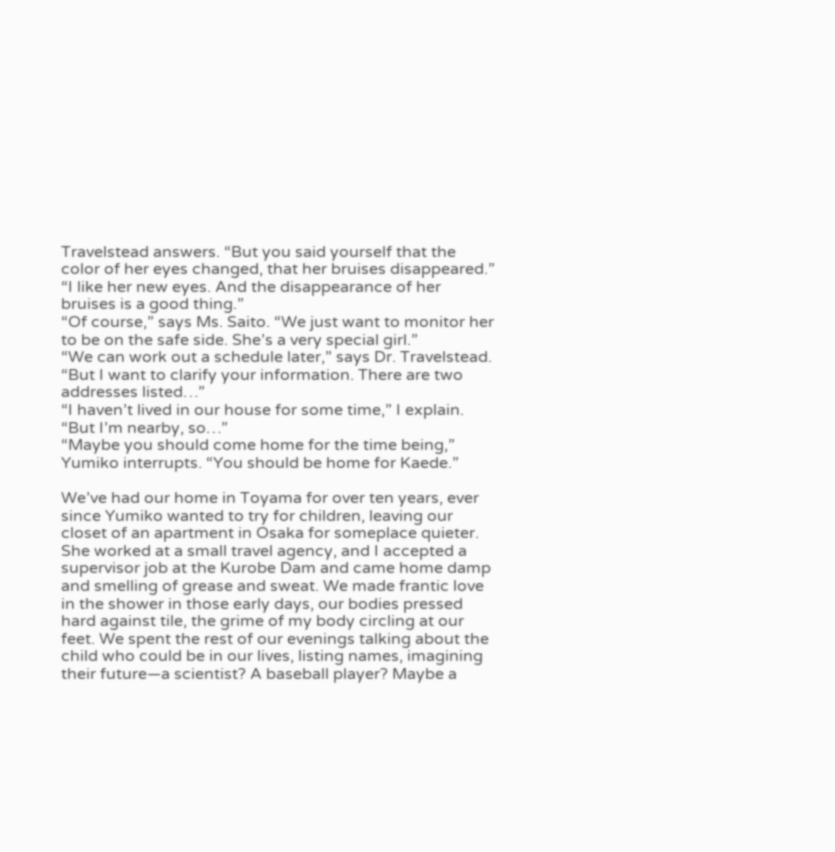Travelstead answers. “But you said yourself that the color of her eyes changed, that her bruises disappeared.”
“I like her new eyes. And the disappearance of her bruises is a good thing.”
“Of course,” says Ms. Saito. “We just want to monitor her to be on the safe side. She’s a very special girl.”
“We can work out a schedule later,” says Dr. Travelstead. “But I want to clarify your information. There are two addresses listed…”
“I haven’t lived in our house for some time,” I explain. “But I’m nearby, so…”
“Maybe you should come home for the time being,” Yumiko interrupts. “You should be home for Kaede.”

We’ve had our home in Toyama for over ten years, ever since Yumiko wanted to try for children, leaving our closet of an apartment in Osaka for someplace quieter. She worked at a small travel agency, and I accepted a supervisor job at the Kurobe Dam and came home damp and smelling of grease and sweat. We made frantic love in the shower in those early days, our bodies pressed hard against tile, the grime of my body circling at our feet. We spent the rest of our evenings talking about the child who could be in our lives, listing names, imagining their future—a scientist? A baseball player? Maybe a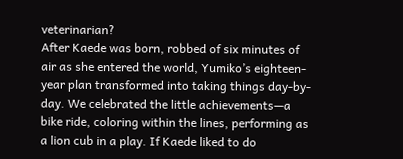veterinarian?
After Kaede was born, robbed of six minutes of air as she entered the world, Yumiko’s eighteen-year plan transformed into taking things day-by-day. We celebrated the little achievements—a bike ride, coloring within the lines, performing as a lion cub in a play. If Kaede liked to do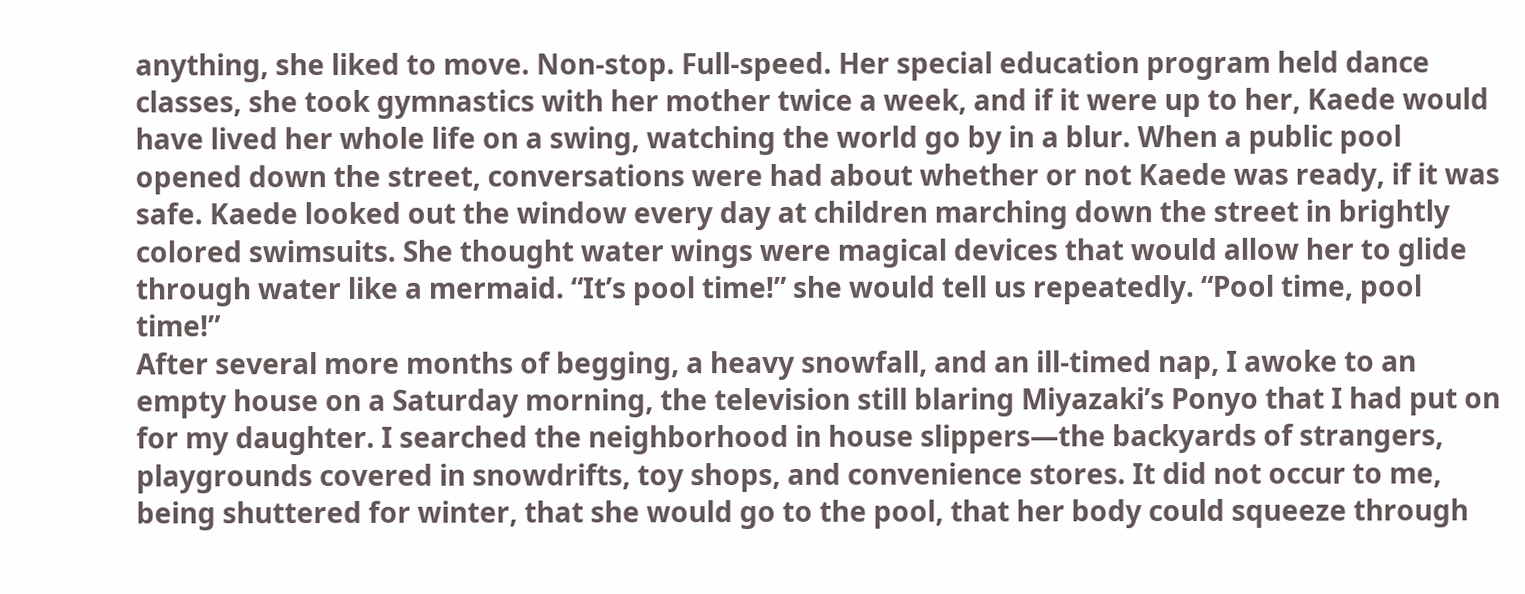anything, she liked to move. Non-stop. Full-speed. Her special education program held dance classes, she took gymnastics with her mother twice a week, and if it were up to her, Kaede would have lived her whole life on a swing, watching the world go by in a blur. When a public pool opened down the street, conversations were had about whether or not Kaede was ready, if it was safe. Kaede looked out the window every day at children marching down the street in brightly colored swimsuits. She thought water wings were magical devices that would allow her to glide through water like a mermaid. “It’s pool time!” she would tell us repeatedly. “Pool time, pool time!”
After several more months of begging, a heavy snowfall, and an ill-timed nap, I awoke to an empty house on a Saturday morning, the television still blaring Miyazaki’s Ponyo that I had put on for my daughter. I searched the neighborhood in house slippers—the backyards of strangers, playgrounds covered in snowdrifts, toy shops, and convenience stores. It did not occur to me, being shuttered for winter, that she would go to the pool, that her body could squeeze through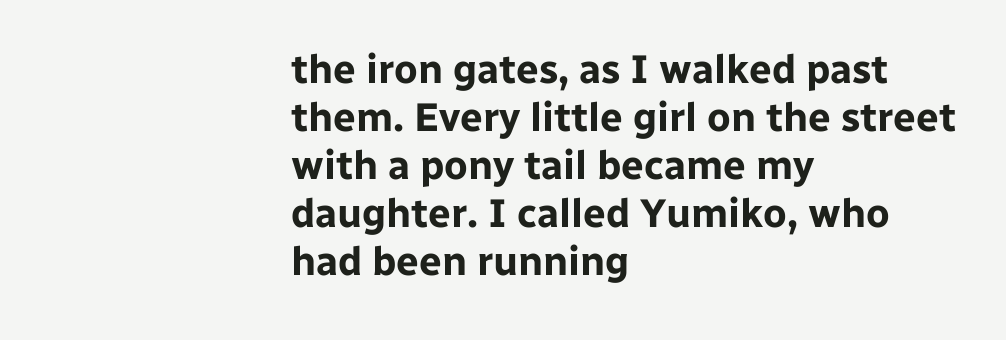the iron gates, as I walked past them. Every little girl on the street with a pony tail became my daughter. I called Yumiko, who had been running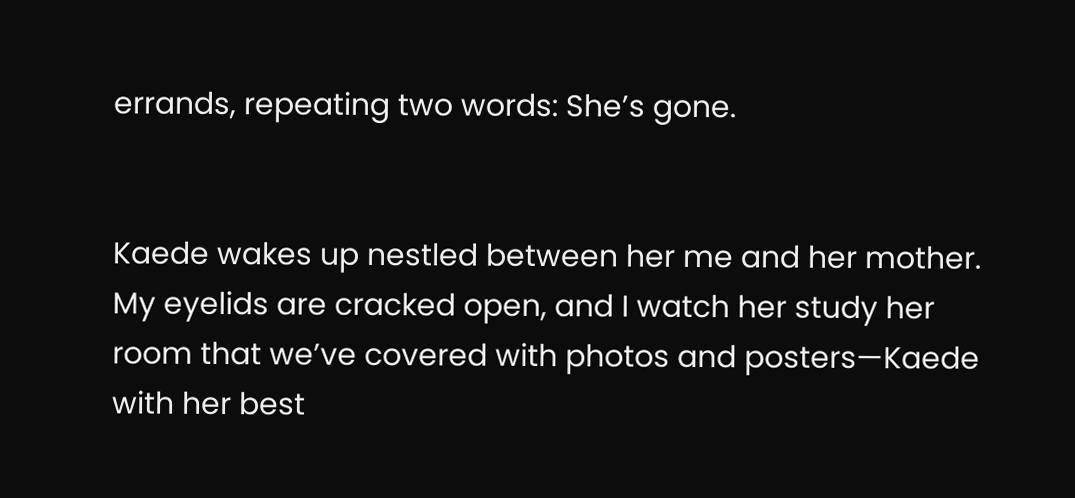errands, repeating two words: She’s gone.


Kaede wakes up nestled between her me and her mother. My eyelids are cracked open, and I watch her study her room that we’ve covered with photos and posters—Kaede with her best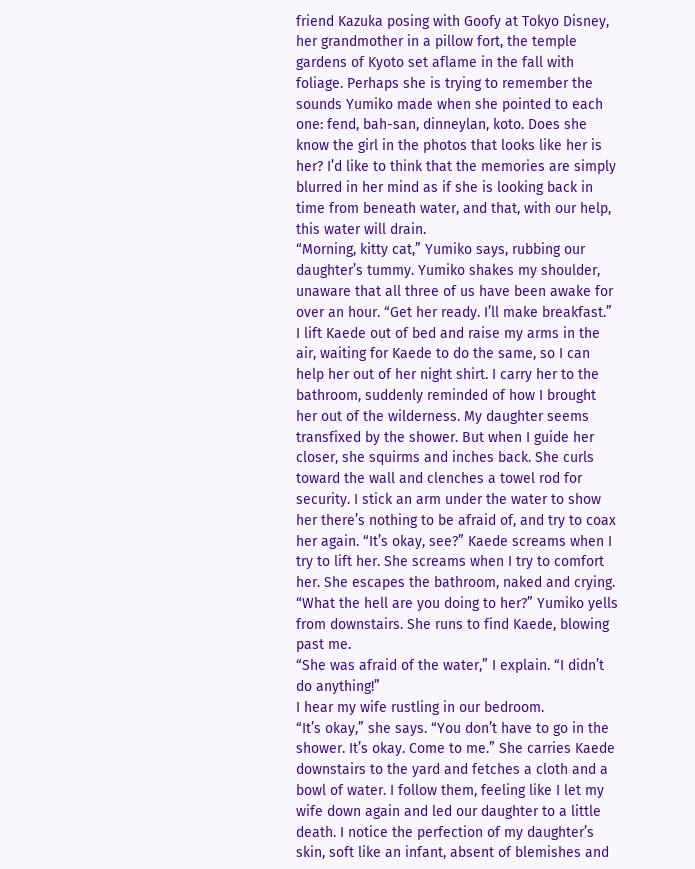friend Kazuka posing with Goofy at Tokyo Disney, her grandmother in a pillow fort, the temple gardens of Kyoto set aflame in the fall with foliage. Perhaps she is trying to remember the sounds Yumiko made when she pointed to each one: fend, bah-san, dinneylan, koto. Does she know the girl in the photos that looks like her is her? I’d like to think that the memories are simply blurred in her mind as if she is looking back in time from beneath water, and that, with our help, this water will drain.
“Morning, kitty cat,” Yumiko says, rubbing our daughter’s tummy. Yumiko shakes my shoulder, unaware that all three of us have been awake for over an hour. “Get her ready. I’ll make breakfast.”
I lift Kaede out of bed and raise my arms in the air, waiting for Kaede to do the same, so I can help her out of her night shirt. I carry her to the bathroom, suddenly reminded of how I brought her out of the wilderness. My daughter seems transfixed by the shower. But when I guide her closer, she squirms and inches back. She curls toward the wall and clenches a towel rod for security. I stick an arm under the water to show her there’s nothing to be afraid of, and try to coax her again. “It’s okay, see?” Kaede screams when I try to lift her. She screams when I try to comfort her. She escapes the bathroom, naked and crying.
“What the hell are you doing to her?” Yumiko yells from downstairs. She runs to find Kaede, blowing past me.
“She was afraid of the water,” I explain. “I didn’t do anything!”
I hear my wife rustling in our bedroom.
“It’s okay,” she says. “You don’t have to go in the shower. It’s okay. Come to me.” She carries Kaede downstairs to the yard and fetches a cloth and a bowl of water. I follow them, feeling like I let my wife down again and led our daughter to a little death. I notice the perfection of my daughter’s skin, soft like an infant, absent of blemishes and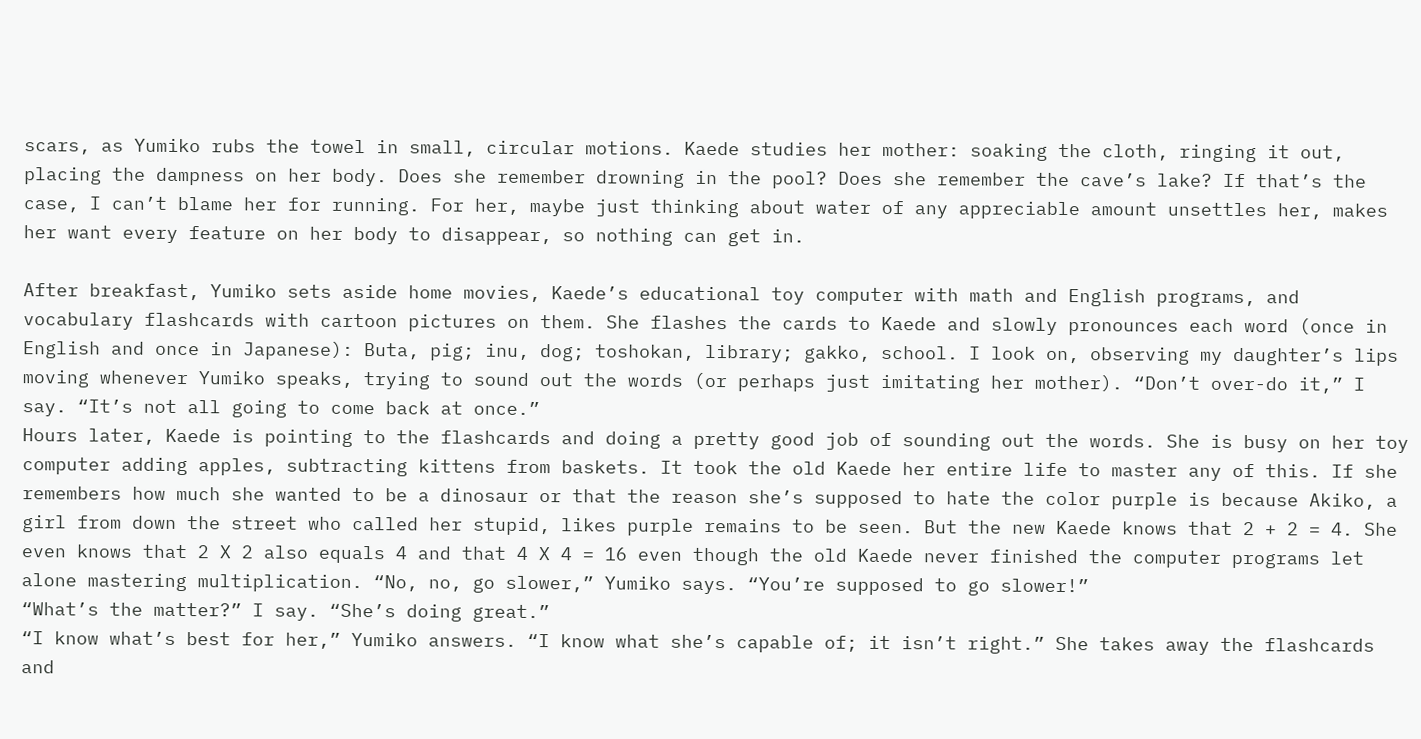scars, as Yumiko rubs the towel in small, circular motions. Kaede studies her mother: soaking the cloth, ringing it out, placing the dampness on her body. Does she remember drowning in the pool? Does she remember the cave’s lake? If that’s the case, I can’t blame her for running. For her, maybe just thinking about water of any appreciable amount unsettles her, makes her want every feature on her body to disappear, so nothing can get in.

After breakfast, Yumiko sets aside home movies, Kaede’s educational toy computer with math and English programs, and vocabulary flashcards with cartoon pictures on them. She flashes the cards to Kaede and slowly pronounces each word (once in English and once in Japanese): Buta, pig; inu, dog; toshokan, library; gakko, school. I look on, observing my daughter’s lips moving whenever Yumiko speaks, trying to sound out the words (or perhaps just imitating her mother). “Don’t over-do it,” I say. “It’s not all going to come back at once.”
Hours later, Kaede is pointing to the flashcards and doing a pretty good job of sounding out the words. She is busy on her toy computer adding apples, subtracting kittens from baskets. It took the old Kaede her entire life to master any of this. If she remembers how much she wanted to be a dinosaur or that the reason she’s supposed to hate the color purple is because Akiko, a girl from down the street who called her stupid, likes purple remains to be seen. But the new Kaede knows that 2 + 2 = 4. She even knows that 2 X 2 also equals 4 and that 4 X 4 = 16 even though the old Kaede never finished the computer programs let alone mastering multiplication. “No, no, go slower,” Yumiko says. “You’re supposed to go slower!”
“What’s the matter?” I say. “She’s doing great.”
“I know what’s best for her,” Yumiko answers. “I know what she’s capable of; it isn’t right.” She takes away the flashcards and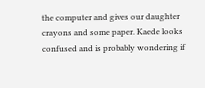the computer and gives our daughter crayons and some paper. Kaede looks confused and is probably wondering if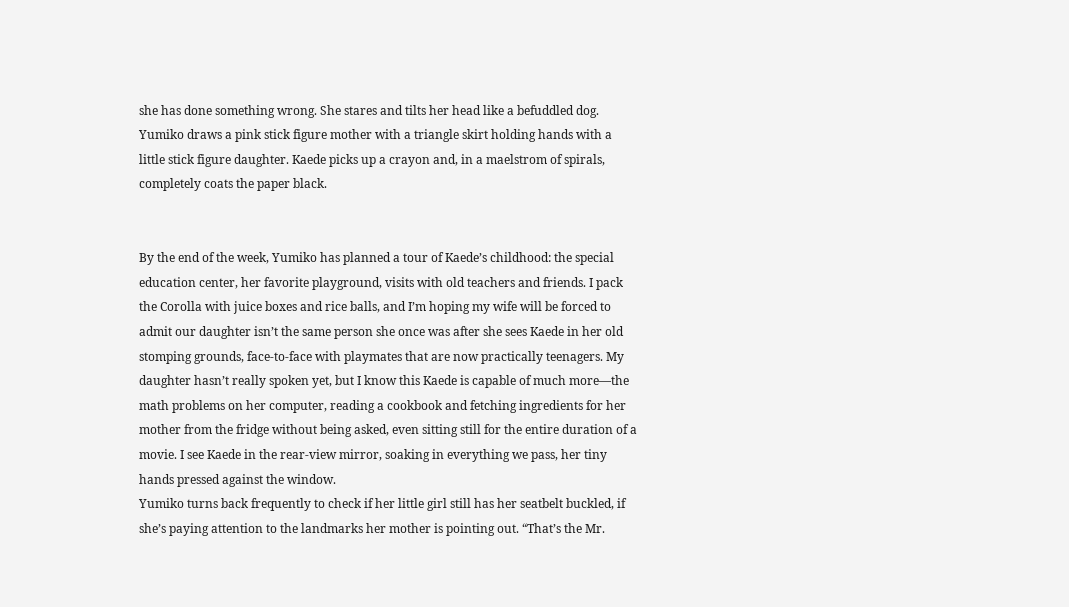she has done something wrong. She stares and tilts her head like a befuddled dog. Yumiko draws a pink stick figure mother with a triangle skirt holding hands with a little stick figure daughter. Kaede picks up a crayon and, in a maelstrom of spirals, completely coats the paper black.


By the end of the week, Yumiko has planned a tour of Kaede’s childhood: the special education center, her favorite playground, visits with old teachers and friends. I pack the Corolla with juice boxes and rice balls, and I’m hoping my wife will be forced to admit our daughter isn’t the same person she once was after she sees Kaede in her old stomping grounds, face-to-face with playmates that are now practically teenagers. My daughter hasn’t really spoken yet, but I know this Kaede is capable of much more—the math problems on her computer, reading a cookbook and fetching ingredients for her mother from the fridge without being asked, even sitting still for the entire duration of a movie. I see Kaede in the rear-view mirror, soaking in everything we pass, her tiny hands pressed against the window.
Yumiko turns back frequently to check if her little girl still has her seatbelt buckled, if she’s paying attention to the landmarks her mother is pointing out. “That’s the Mr.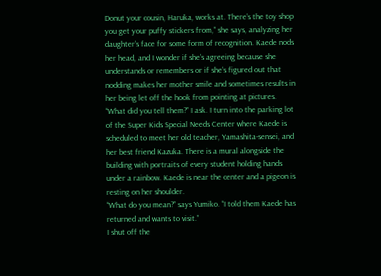Donut your cousin, Haruka, works at. There’s the toy shop you get your puffy stickers from,” she says, analyzing her daughter’s face for some form of recognition. Kaede nods her head, and I wonder if she’s agreeing because she understands or remembers or if she’s figured out that nodding makes her mother smile and sometimes results in her being let off the hook from pointing at pictures.
“What did you tell them?” I ask. I turn into the parking lot of the Super Kids Special Needs Center where Kaede is scheduled to meet her old teacher, Yamashita-sensei, and her best friend Kazuka. There is a mural alongside the building with portraits of every student holding hands under a rainbow. Kaede is near the center and a pigeon is resting on her shoulder.
“What do you mean?” says Yumiko. “I told them Kaede has returned and wants to visit.”
I shut off the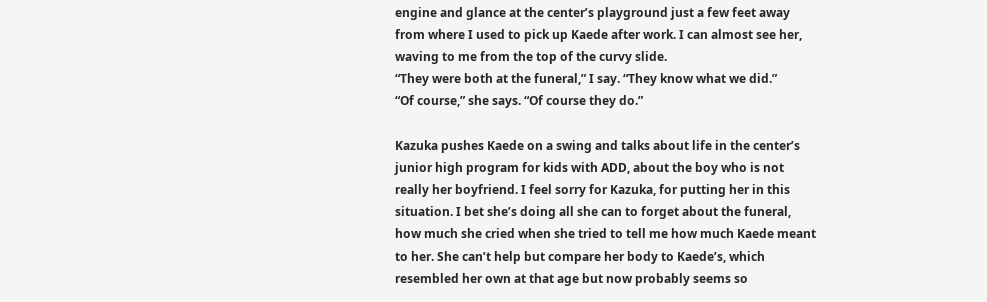engine and glance at the center’s playground just a few feet away from where I used to pick up Kaede after work. I can almost see her, waving to me from the top of the curvy slide.
“They were both at the funeral,” I say. “They know what we did.”
“Of course,” she says. “Of course they do.”

Kazuka pushes Kaede on a swing and talks about life in the center’s junior high program for kids with ADD, about the boy who is not really her boyfriend. I feel sorry for Kazuka, for putting her in this situation. I bet she’s doing all she can to forget about the funeral, how much she cried when she tried to tell me how much Kaede meant to her. She can’t help but compare her body to Kaede’s, which resembled her own at that age but now probably seems so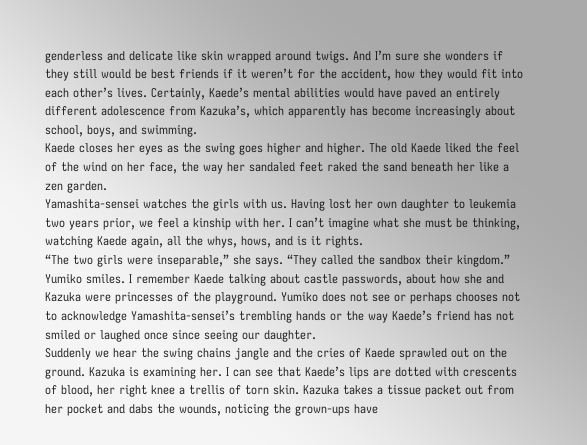genderless and delicate like skin wrapped around twigs. And I’m sure she wonders if they still would be best friends if it weren’t for the accident, how they would fit into each other’s lives. Certainly, Kaede’s mental abilities would have paved an entirely different adolescence from Kazuka’s, which apparently has become increasingly about school, boys, and swimming.
Kaede closes her eyes as the swing goes higher and higher. The old Kaede liked the feel of the wind on her face, the way her sandaled feet raked the sand beneath her like a zen garden.
Yamashita-sensei watches the girls with us. Having lost her own daughter to leukemia two years prior, we feel a kinship with her. I can’t imagine what she must be thinking, watching Kaede again, all the whys, hows, and is it rights.
“The two girls were inseparable,” she says. “They called the sandbox their kingdom.”
Yumiko smiles. I remember Kaede talking about castle passwords, about how she and Kazuka were princesses of the playground. Yumiko does not see or perhaps chooses not to acknowledge Yamashita-sensei’s trembling hands or the way Kaede’s friend has not smiled or laughed once since seeing our daughter.
Suddenly we hear the swing chains jangle and the cries of Kaede sprawled out on the ground. Kazuka is examining her. I can see that Kaede’s lips are dotted with crescents of blood, her right knee a trellis of torn skin. Kazuka takes a tissue packet out from her pocket and dabs the wounds, noticing the grown-ups have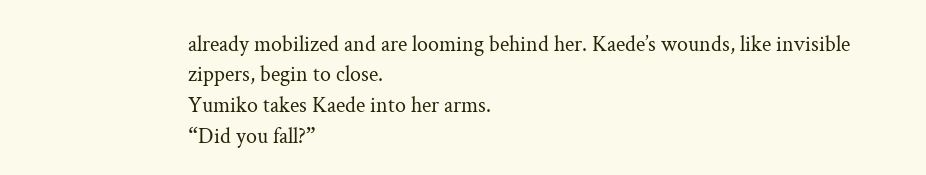already mobilized and are looming behind her. Kaede’s wounds, like invisible zippers, begin to close.
Yumiko takes Kaede into her arms.
“Did you fall?”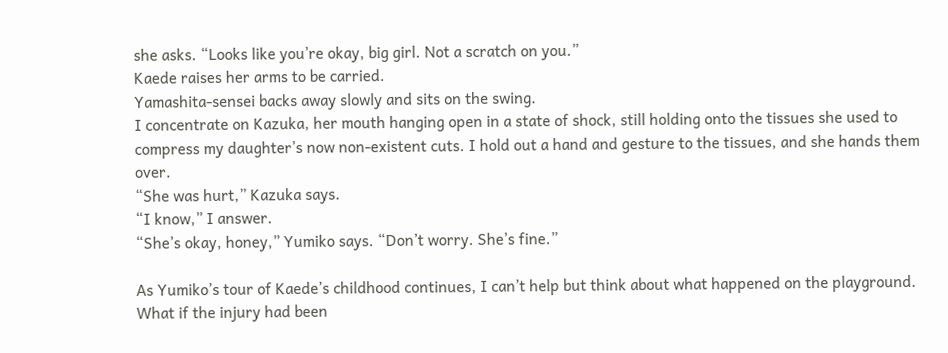she asks. “Looks like you’re okay, big girl. Not a scratch on you.”
Kaede raises her arms to be carried.
Yamashita-sensei backs away slowly and sits on the swing.
I concentrate on Kazuka, her mouth hanging open in a state of shock, still holding onto the tissues she used to compress my daughter’s now non-existent cuts. I hold out a hand and gesture to the tissues, and she hands them over.
“She was hurt,” Kazuka says.
“I know,” I answer.
“She’s okay, honey,” Yumiko says. “Don’t worry. She’s fine.”

As Yumiko’s tour of Kaede’s childhood continues, I can’t help but think about what happened on the playground. What if the injury had been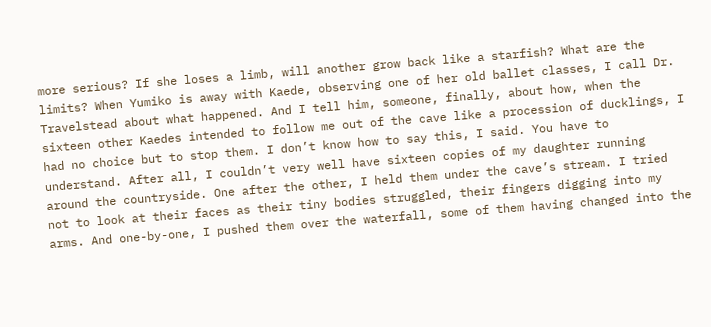more serious? If she loses a limb, will another grow back like a starfish? What are the limits? When Yumiko is away with Kaede, observing one of her old ballet classes, I call Dr. Travelstead about what happened. And I tell him, someone, finally, about how, when the sixteen other Kaedes intended to follow me out of the cave like a procession of ducklings, I had no choice but to stop them. I don’t know how to say this, I said. You have to understand. After all, I couldn’t very well have sixteen copies of my daughter running around the countryside. One after the other, I held them under the cave’s stream. I tried not to look at their faces as their tiny bodies struggled, their fingers digging into my arms. And one-by-one, I pushed them over the waterfall, some of them having changed into the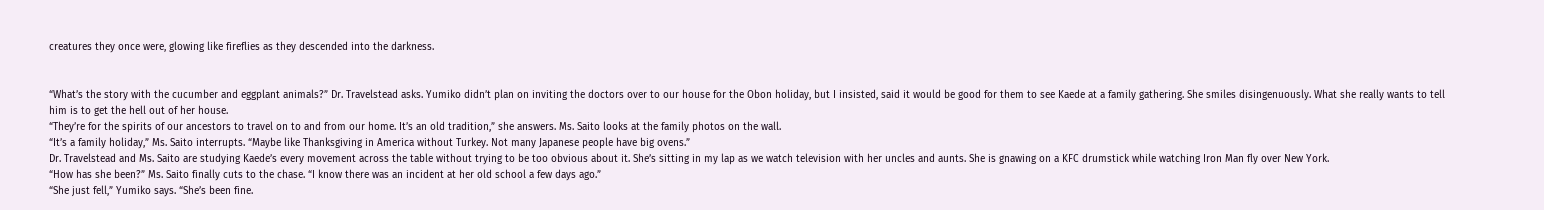creatures they once were, glowing like fireflies as they descended into the darkness.


“What’s the story with the cucumber and eggplant animals?” Dr. Travelstead asks. Yumiko didn’t plan on inviting the doctors over to our house for the Obon holiday, but I insisted, said it would be good for them to see Kaede at a family gathering. She smiles disingenuously. What she really wants to tell him is to get the hell out of her house.
“They’re for the spirits of our ancestors to travel on to and from our home. It’s an old tradition,” she answers. Ms. Saito looks at the family photos on the wall.
“It’s a family holiday,” Ms. Saito interrupts. “Maybe like Thanksgiving in America without Turkey. Not many Japanese people have big ovens.”
Dr. Travelstead and Ms. Saito are studying Kaede’s every movement across the table without trying to be too obvious about it. She’s sitting in my lap as we watch television with her uncles and aunts. She is gnawing on a KFC drumstick while watching Iron Man fly over New York.
“How has she been?” Ms. Saito finally cuts to the chase. “I know there was an incident at her old school a few days ago.”
“She just fell,” Yumiko says. “She’s been fine.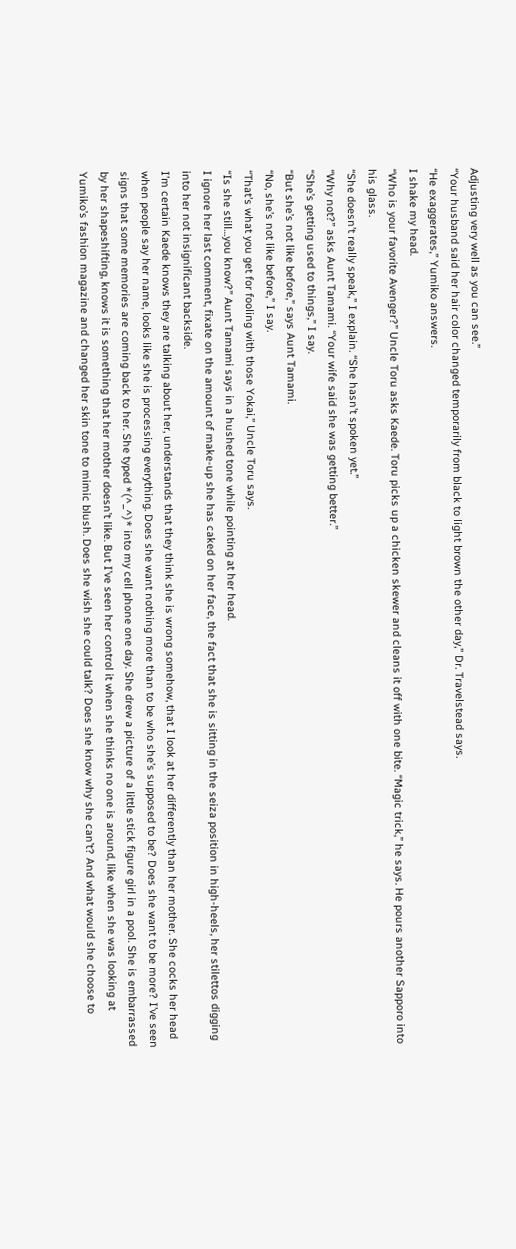Adjusting very well as you can see.”
“Your husband said her hair color changed temporarily from black to light brown the other day,” Dr. Travelstead says.
“He exaggerates,” Yumiko answers.
I shake my head.
“Who is your favorite Avenger?” Uncle Toru asks Kaede. Toru picks up a chicken skewer and cleans it off with one bite. “Magic trick,” he says. He pours another Sapporo into his glass.
“She doesn’t really speak,” I explain. “She hasn’t spoken yet.”
“Why not?” asks Aunt Tamami. “Your wife said she was getting better.”
“She’s getting used to things,” I say.
“But she’s not like before,” says Aunt Tamami.
“No, she’s not like before,” I say.
“That’s what you get for fooling with those Yokai,” Uncle Toru says.
“Is she still…you know?” Aunt Tamami says in a hushed tone while pointing at her head.
I ignore her last comment, fixate on the amount of make-up she has caked on her face, the fact that she is sitting in the seiza position in high-heels, her stilettos digging into her not insignificant backside.
I’m certain Kaede knows they are talking about her, understands that they think she is wrong somehow, that I look at her differently than her mother. She cocks her head when people say her name, looks like she is processing everything. Does she want nothing more than to be who she’s supposed to be? Does she want to be more? I’ve seen signs that some memories are coming back to her. She typed *(^_^)* into my cell phone one day. She drew a picture of a little stick figure girl in a pool. She is embarrassed by her shapeshifting, knows it is something that her mother doesn’t like. But I’ve seen her control it when she thinks no one is around, like when she was looking at Yumiko’s fashion magazine and changed her skin tone to mimic blush. Does she wish she could talk? Does she know why she can’t? And what would she choose to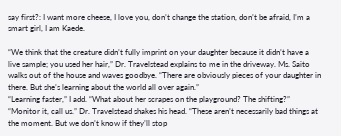say first?: I want more cheese, I love you, don’t change the station, don’t be afraid, I’m a smart girl, I am Kaede.

“We think that the creature didn’t fully imprint on your daughter because it didn’t have a live sample; you used her hair,” Dr. Travelstead explains to me in the driveway. Ms. Saito walks out of the house and waves goodbye. “There are obviously pieces of your daughter in there. But she’s learning about the world all over again.”
“Learning faster,” I add. “What about her scrapes on the playground? The shifting?”
“Monitor it, call us.” Dr. Travelstead shakes his head. “These aren’t necessarily bad things at the moment. But we don’t know if they’ll stop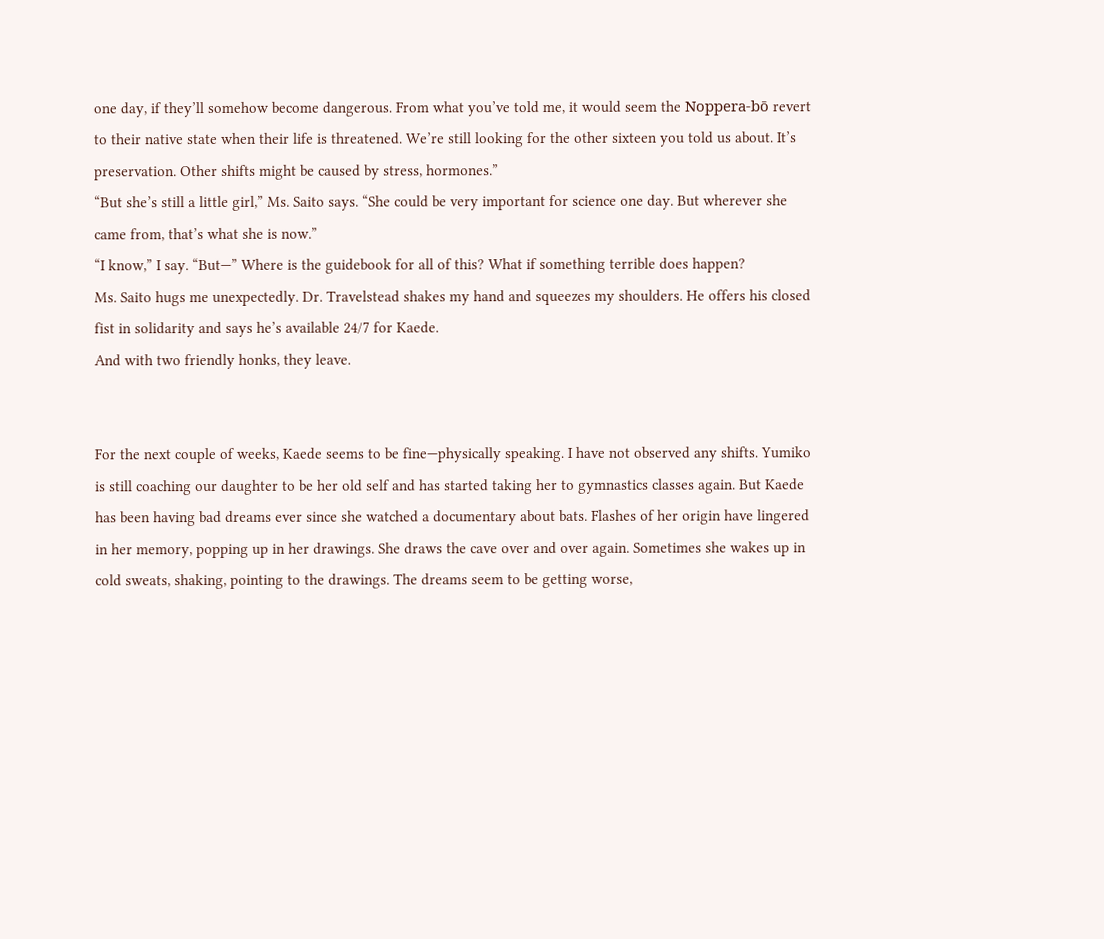one day, if they’ll somehow become dangerous. From what you’ve told me, it would seem the Noppera-bō revert to their native state when their life is threatened. We’re still looking for the other sixteen you told us about. It’s preservation. Other shifts might be caused by stress, hormones.”
“But she’s still a little girl,” Ms. Saito says. “She could be very important for science one day. But wherever she came from, that’s what she is now.”
“I know,” I say. “But—” Where is the guidebook for all of this? What if something terrible does happen?
Ms. Saito hugs me unexpectedly. Dr. Travelstead shakes my hand and squeezes my shoulders. He offers his closed fist in solidarity and says he’s available 24/7 for Kaede.
And with two friendly honks, they leave.


For the next couple of weeks, Kaede seems to be fine—physically speaking. I have not observed any shifts. Yumiko is still coaching our daughter to be her old self and has started taking her to gymnastics classes again. But Kaede has been having bad dreams ever since she watched a documentary about bats. Flashes of her origin have lingered in her memory, popping up in her drawings. She draws the cave over and over again. Sometimes she wakes up in cold sweats, shaking, pointing to the drawings. The dreams seem to be getting worse,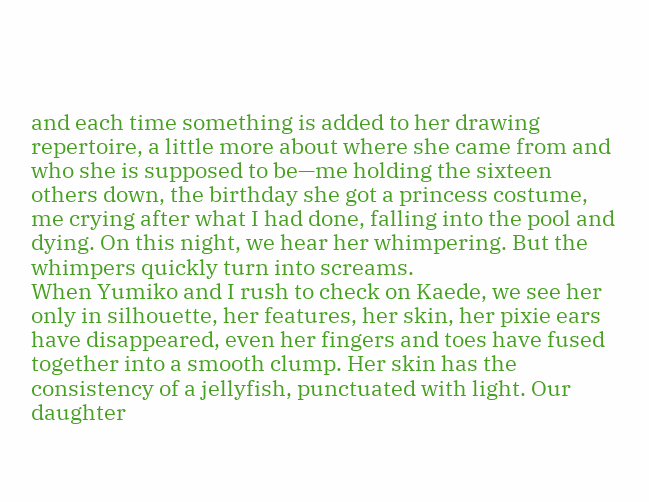and each time something is added to her drawing repertoire, a little more about where she came from and who she is supposed to be—me holding the sixteen others down, the birthday she got a princess costume, me crying after what I had done, falling into the pool and dying. On this night, we hear her whimpering. But the whimpers quickly turn into screams.
When Yumiko and I rush to check on Kaede, we see her only in silhouette, her features, her skin, her pixie ears have disappeared, even her fingers and toes have fused together into a smooth clump. Her skin has the consistency of a jellyfish, punctuated with light. Our daughter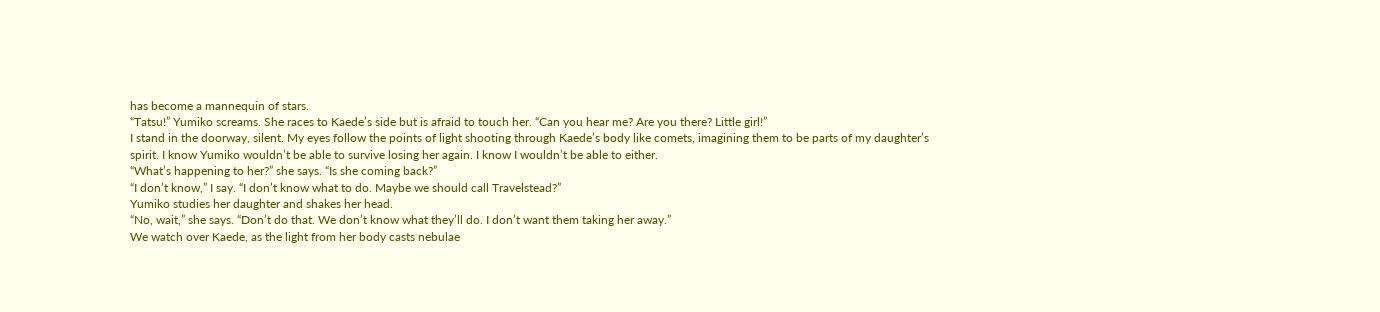has become a mannequin of stars.
“Tatsu!” Yumiko screams. She races to Kaede’s side but is afraid to touch her. “Can you hear me? Are you there? Little girl!”
I stand in the doorway, silent. My eyes follow the points of light shooting through Kaede’s body like comets, imagining them to be parts of my daughter’s spirit. I know Yumiko wouldn’t be able to survive losing her again. I know I wouldn’t be able to either.
“What’s happening to her?” she says. “Is she coming back?”
“I don’t know,” I say. “I don’t know what to do. Maybe we should call Travelstead?”
Yumiko studies her daughter and shakes her head.
“No, wait,” she says. “Don’t do that. We don’t know what they’ll do. I don’t want them taking her away.”
We watch over Kaede, as the light from her body casts nebulae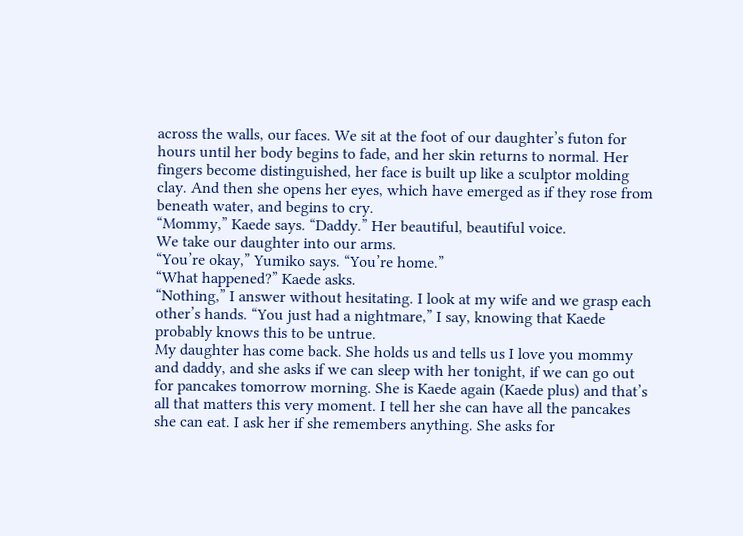across the walls, our faces. We sit at the foot of our daughter’s futon for hours until her body begins to fade, and her skin returns to normal. Her fingers become distinguished, her face is built up like a sculptor molding clay. And then she opens her eyes, which have emerged as if they rose from beneath water, and begins to cry.
“Mommy,” Kaede says. “Daddy.” Her beautiful, beautiful voice.
We take our daughter into our arms.
“You’re okay,” Yumiko says. “You’re home.”
“What happened?” Kaede asks.
“Nothing,” I answer without hesitating. I look at my wife and we grasp each other’s hands. “You just had a nightmare,” I say, knowing that Kaede probably knows this to be untrue.
My daughter has come back. She holds us and tells us I love you mommy and daddy, and she asks if we can sleep with her tonight, if we can go out for pancakes tomorrow morning. She is Kaede again (Kaede plus) and that’s all that matters this very moment. I tell her she can have all the pancakes she can eat. I ask her if she remembers anything. She asks for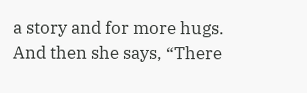a story and for more hugs. And then she says, “There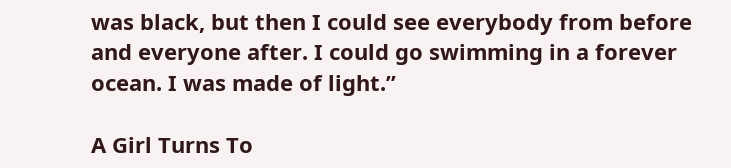was black, but then I could see everybody from before and everyone after. I could go swimming in a forever ocean. I was made of light.”

A Girl Turns To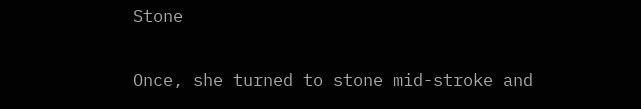Stone

Once, she turned to stone mid-stroke and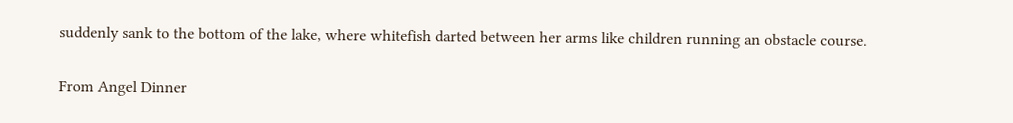suddenly sank to the bottom of the lake, where whitefish darted between her arms like children running an obstacle course.

From Angel Dinner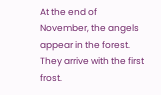At the end of November, the angels appear in the forest. They arrive with the first frost.